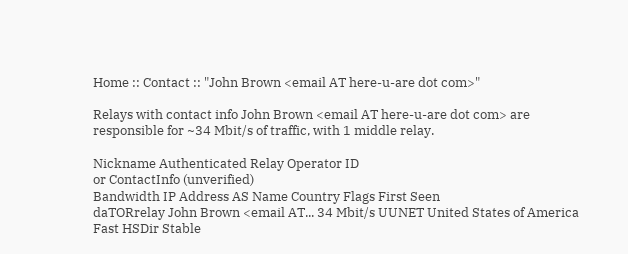Home :: Contact :: "John Brown <email AT here-u-are dot com>"

Relays with contact info John Brown <email AT here-u-are dot com> are responsible for ~34 Mbit/s of traffic, with 1 middle relay.

Nickname Authenticated Relay Operator ID
or ContactInfo (unverified)
Bandwidth IP Address AS Name Country Flags First Seen
daTORrelay John Brown <email AT... 34 Mbit/s UUNET United States of America Fast HSDir Stable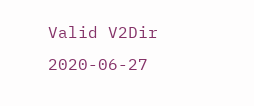Valid V2Dir 2020-06-27